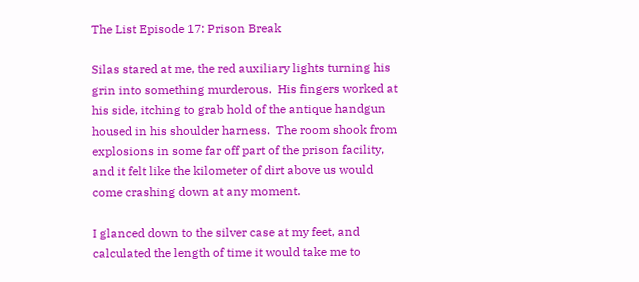The List Episode 17: Prison Break

Silas stared at me, the red auxiliary lights turning his grin into something murderous.  His fingers worked at his side, itching to grab hold of the antique handgun housed in his shoulder harness.  The room shook from explosions in some far off part of the prison facility, and it felt like the kilometer of dirt above us would come crashing down at any moment.

I glanced down to the silver case at my feet, and calculated the length of time it would take me to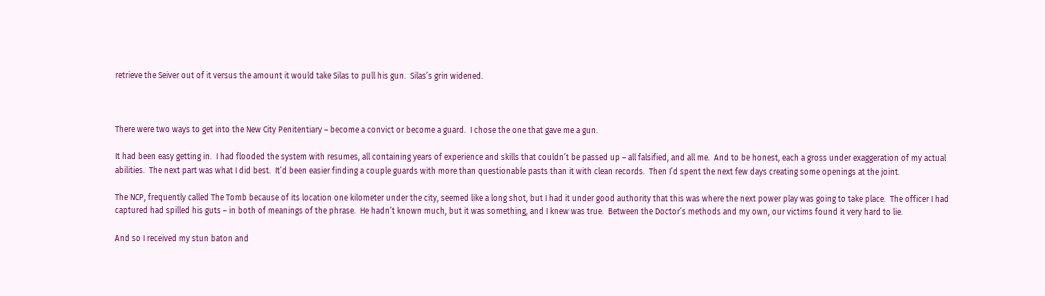retrieve the Seiver out of it versus the amount it would take Silas to pull his gun.  Silas’s grin widened.



There were two ways to get into the New City Penitentiary – become a convict or become a guard.  I chose the one that gave me a gun.

It had been easy getting in.  I had flooded the system with resumes, all containing years of experience and skills that couldn’t be passed up – all falsified, and all me.  And to be honest, each a gross under exaggeration of my actual abilities.  The next part was what I did best.  It’d been easier finding a couple guards with more than questionable pasts than it with clean records.  Then I’d spent the next few days creating some openings at the joint.

The NCP, frequently called The Tomb because of its location one kilometer under the city, seemed like a long shot, but I had it under good authority that this was where the next power play was going to take place.  The officer I had captured had spilled his guts – in both of meanings of the phrase.  He hadn’t known much, but it was something, and I knew was true.  Between the Doctor’s methods and my own, our victims found it very hard to lie.

And so I received my stun baton and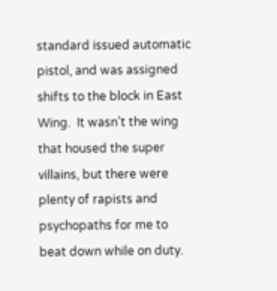standard issued automatic pistol, and was assigned shifts to the block in East Wing.  It wasn’t the wing that housed the super villains, but there were plenty of rapists and psychopaths for me to beat down while on duty.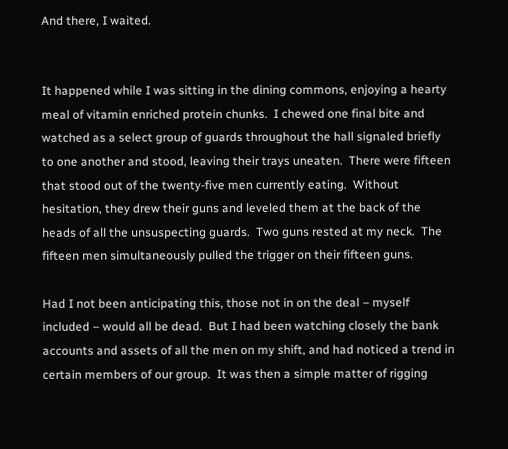And there, I waited.


It happened while I was sitting in the dining commons, enjoying a hearty meal of vitamin enriched protein chunks.  I chewed one final bite and watched as a select group of guards throughout the hall signaled briefly to one another and stood, leaving their trays uneaten.  There were fifteen that stood out of the twenty-five men currently eating.  Without hesitation, they drew their guns and leveled them at the back of the heads of all the unsuspecting guards.  Two guns rested at my neck.  The fifteen men simultaneously pulled the trigger on their fifteen guns.

Had I not been anticipating this, those not in on the deal – myself included – would all be dead.  But I had been watching closely the bank accounts and assets of all the men on my shift, and had noticed a trend in certain members of our group.  It was then a simple matter of rigging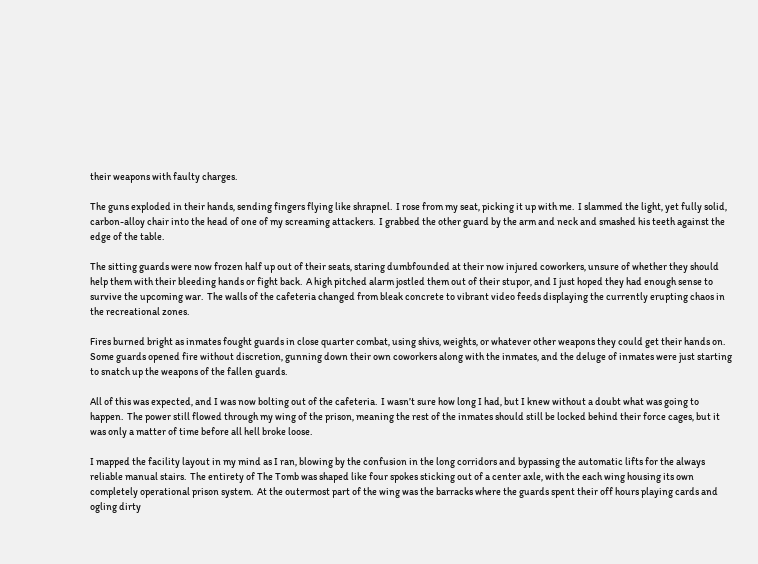their weapons with faulty charges.

The guns exploded in their hands, sending fingers flying like shrapnel.  I rose from my seat, picking it up with me.  I slammed the light, yet fully solid, carbon-alloy chair into the head of one of my screaming attackers.  I grabbed the other guard by the arm and neck and smashed his teeth against the edge of the table.

The sitting guards were now frozen half up out of their seats, staring dumbfounded at their now injured coworkers, unsure of whether they should help them with their bleeding hands or fight back.  A high pitched alarm jostled them out of their stupor, and I just hoped they had enough sense to survive the upcoming war.  The walls of the cafeteria changed from bleak concrete to vibrant video feeds displaying the currently erupting chaos in the recreational zones.

Fires burned bright as inmates fought guards in close quarter combat, using shivs, weights, or whatever other weapons they could get their hands on.  Some guards opened fire without discretion, gunning down their own coworkers along with the inmates, and the deluge of inmates were just starting to snatch up the weapons of the fallen guards.

All of this was expected, and I was now bolting out of the cafeteria.  I wasn’t sure how long I had, but I knew without a doubt what was going to happen.  The power still flowed through my wing of the prison, meaning the rest of the inmates should still be locked behind their force cages, but it was only a matter of time before all hell broke loose.

I mapped the facility layout in my mind as I ran, blowing by the confusion in the long corridors and bypassing the automatic lifts for the always reliable manual stairs.  The entirety of The Tomb was shaped like four spokes sticking out of a center axle, with the each wing housing its own completely operational prison system.  At the outermost part of the wing was the barracks where the guards spent their off hours playing cards and ogling dirty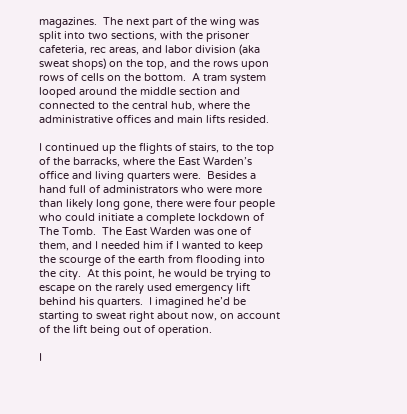magazines.  The next part of the wing was split into two sections, with the prisoner cafeteria, rec areas, and labor division (aka sweat shops) on the top, and the rows upon rows of cells on the bottom.  A tram system looped around the middle section and connected to the central hub, where the administrative offices and main lifts resided.

I continued up the flights of stairs, to the top of the barracks, where the East Warden’s office and living quarters were.  Besides a hand full of administrators who were more than likely long gone, there were four people who could initiate a complete lockdown of The Tomb.  The East Warden was one of them, and I needed him if I wanted to keep the scourge of the earth from flooding into the city.  At this point, he would be trying to escape on the rarely used emergency lift behind his quarters.  I imagined he’d be starting to sweat right about now, on account of the lift being out of operation.

I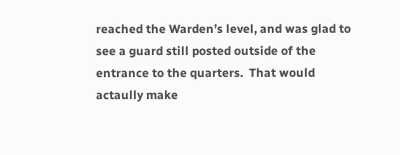reached the Warden’s level, and was glad to see a guard still posted outside of the entrance to the quarters.  That would actaully make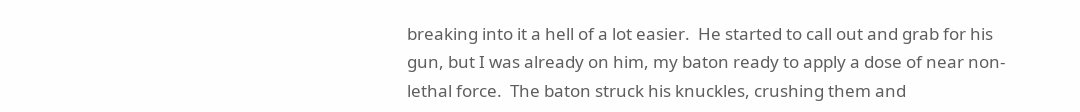breaking into it a hell of a lot easier.  He started to call out and grab for his gun, but I was already on him, my baton ready to apply a dose of near non-lethal force.  The baton struck his knuckles, crushing them and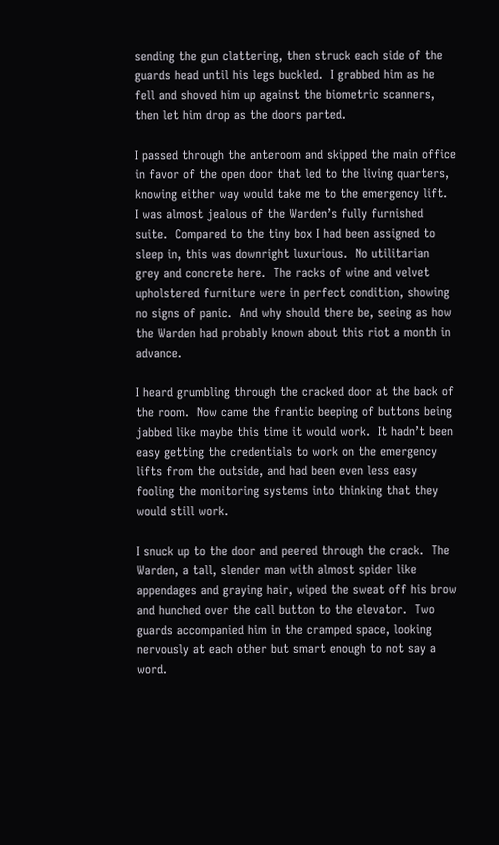sending the gun clattering, then struck each side of the guards head until his legs buckled.  I grabbed him as he fell and shoved him up against the biometric scanners, then let him drop as the doors parted.

I passed through the anteroom and skipped the main office in favor of the open door that led to the living quarters, knowing either way would take me to the emergency lift.  I was almost jealous of the Warden’s fully furnished suite.  Compared to the tiny box I had been assigned to sleep in, this was downright luxurious.  No utilitarian grey and concrete here.  The racks of wine and velvet upholstered furniture were in perfect condition, showing no signs of panic.  And why should there be, seeing as how the Warden had probably known about this riot a month in advance.

I heard grumbling through the cracked door at the back of the room.  Now came the frantic beeping of buttons being jabbed like maybe this time it would work.  It hadn’t been easy getting the credentials to work on the emergency lifts from the outside, and had been even less easy fooling the monitoring systems into thinking that they would still work.

I snuck up to the door and peered through the crack.  The Warden, a tall, slender man with almost spider like appendages and graying hair, wiped the sweat off his brow and hunched over the call button to the elevator.  Two guards accompanied him in the cramped space, looking nervously at each other but smart enough to not say a word.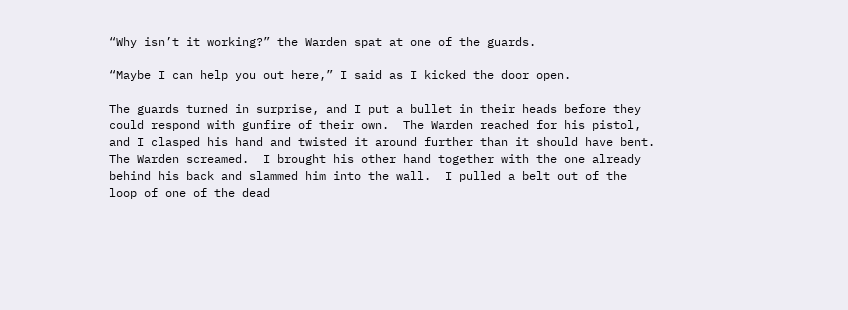“Why isn’t it working?” the Warden spat at one of the guards.

“Maybe I can help you out here,” I said as I kicked the door open.

The guards turned in surprise, and I put a bullet in their heads before they could respond with gunfire of their own.  The Warden reached for his pistol, and I clasped his hand and twisted it around further than it should have bent.  The Warden screamed.  I brought his other hand together with the one already behind his back and slammed him into the wall.  I pulled a belt out of the loop of one of the dead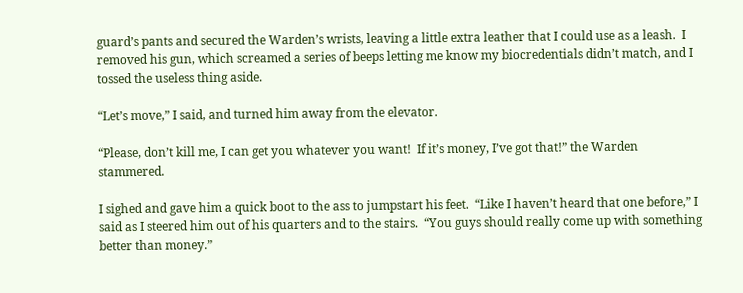guard’s pants and secured the Warden’s wrists, leaving a little extra leather that I could use as a leash.  I removed his gun, which screamed a series of beeps letting me know my biocredentials didn’t match, and I tossed the useless thing aside.

“Let’s move,” I said, and turned him away from the elevator.

“Please, don’t kill me, I can get you whatever you want!  If it’s money, I’ve got that!” the Warden stammered.

I sighed and gave him a quick boot to the ass to jumpstart his feet.  “Like I haven’t heard that one before,” I said as I steered him out of his quarters and to the stairs.  “You guys should really come up with something better than money.”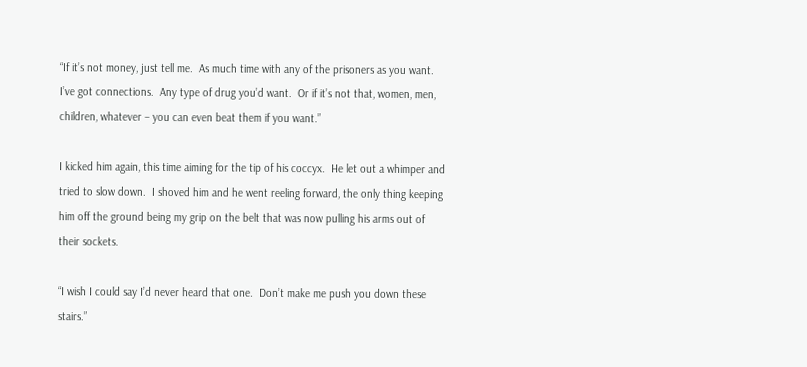“If it’s not money, just tell me.  As much time with any of the prisoners as you want.  I’ve got connections.  Any type of drug you’d want.  Or if it’s not that, women, men, children, whatever – you can even beat them if you want.”

I kicked him again, this time aiming for the tip of his coccyx.  He let out a whimper and tried to slow down.  I shoved him and he went reeling forward, the only thing keeping him off the ground being my grip on the belt that was now pulling his arms out of their sockets.

“I wish I could say I’d never heard that one.  Don’t make me push you down these stairs.”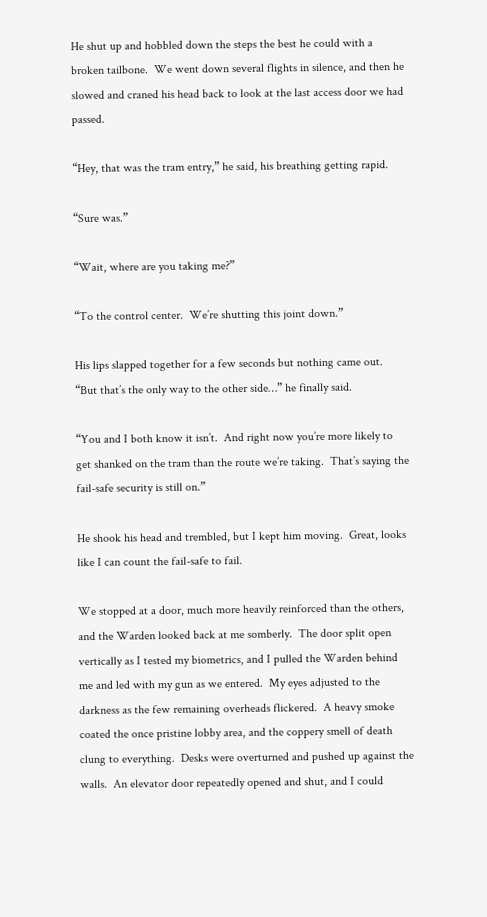He shut up and hobbled down the steps the best he could with a broken tailbone.  We went down several flights in silence, and then he slowed and craned his head back to look at the last access door we had passed.

“Hey, that was the tram entry,” he said, his breathing getting rapid.

“Sure was.”

“Wait, where are you taking me?”

“To the control center.  We’re shutting this joint down.”

His lips slapped together for a few seconds but nothing came out.  “But that’s the only way to the other side…” he finally said.

“You and I both know it isn’t.  And right now you’re more likely to get shanked on the tram than the route we’re taking.  That’s saying the fail-safe security is still on.”

He shook his head and trembled, but I kept him moving.  Great, looks like I can count the fail-safe to fail.

We stopped at a door, much more heavily reinforced than the others, and the Warden looked back at me somberly.  The door split open vertically as I tested my biometrics, and I pulled the Warden behind me and led with my gun as we entered.  My eyes adjusted to the darkness as the few remaining overheads flickered.  A heavy smoke coated the once pristine lobby area, and the coppery smell of death clung to everything.  Desks were overturned and pushed up against the walls.  An elevator door repeatedly opened and shut, and I could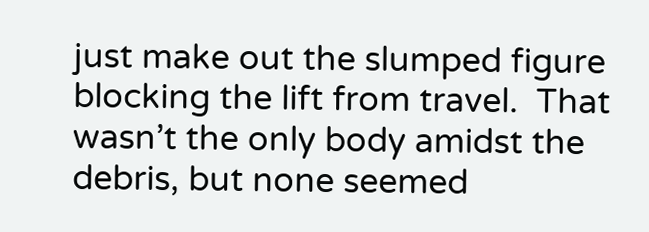just make out the slumped figure blocking the lift from travel.  That wasn’t the only body amidst the debris, but none seemed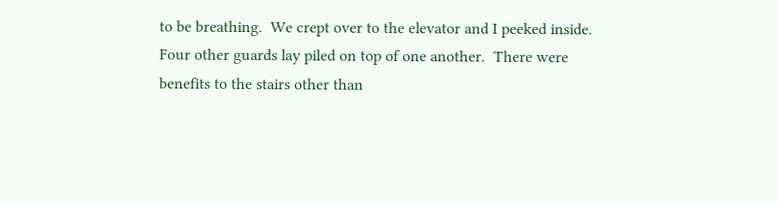to be breathing.  We crept over to the elevator and I peeked inside.  Four other guards lay piled on top of one another.  There were benefits to the stairs other than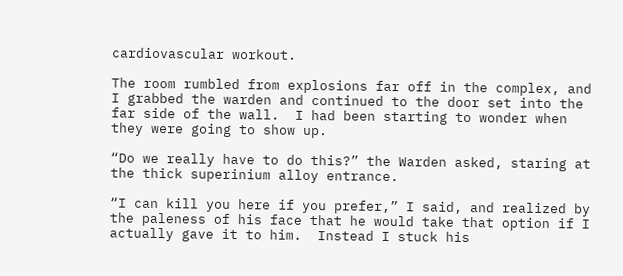cardiovascular workout.

The room rumbled from explosions far off in the complex, and I grabbed the warden and continued to the door set into the far side of the wall.  I had been starting to wonder when they were going to show up.

“Do we really have to do this?” the Warden asked, staring at the thick superinium alloy entrance.

“I can kill you here if you prefer,” I said, and realized by the paleness of his face that he would take that option if I actually gave it to him.  Instead I stuck his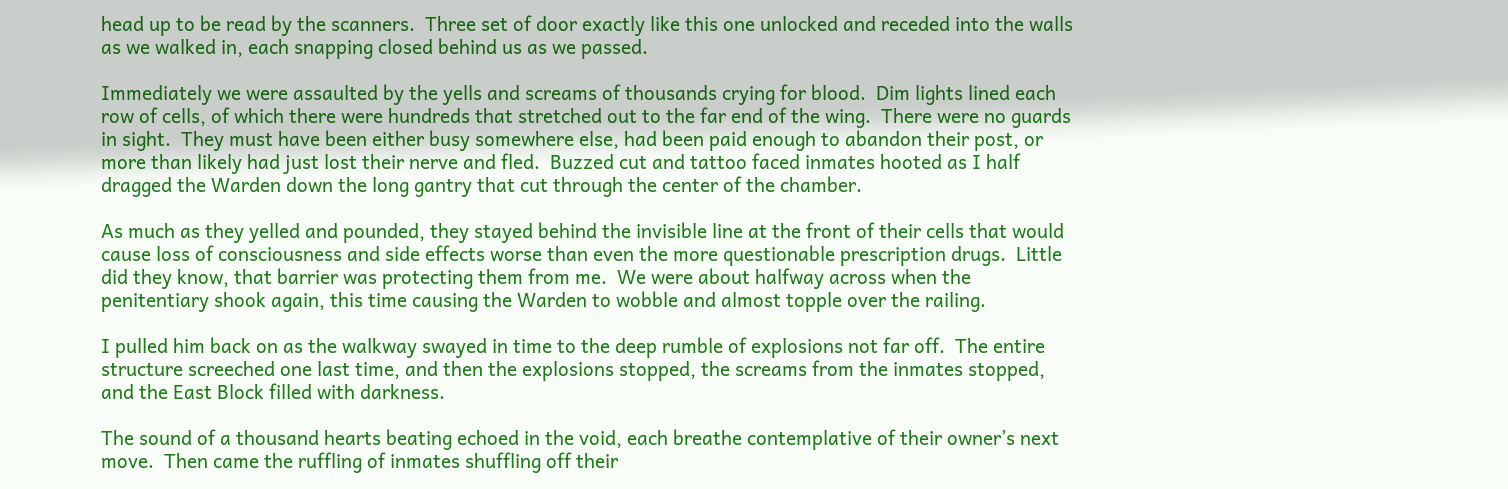head up to be read by the scanners.  Three set of door exactly like this one unlocked and receded into the walls as we walked in, each snapping closed behind us as we passed.

Immediately we were assaulted by the yells and screams of thousands crying for blood.  Dim lights lined each row of cells, of which there were hundreds that stretched out to the far end of the wing.  There were no guards in sight.  They must have been either busy somewhere else, had been paid enough to abandon their post, or more than likely had just lost their nerve and fled.  Buzzed cut and tattoo faced inmates hooted as I half dragged the Warden down the long gantry that cut through the center of the chamber.

As much as they yelled and pounded, they stayed behind the invisible line at the front of their cells that would cause loss of consciousness and side effects worse than even the more questionable prescription drugs.  Little did they know, that barrier was protecting them from me.  We were about halfway across when the penitentiary shook again, this time causing the Warden to wobble and almost topple over the railing.

I pulled him back on as the walkway swayed in time to the deep rumble of explosions not far off.  The entire structure screeched one last time, and then the explosions stopped, the screams from the inmates stopped, and the East Block filled with darkness.

The sound of a thousand hearts beating echoed in the void, each breathe contemplative of their owner’s next move.  Then came the ruffling of inmates shuffling off their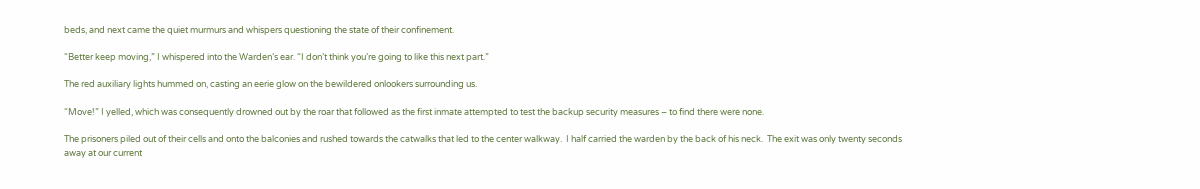beds, and next came the quiet murmurs and whispers questioning the state of their confinement.

“Better keep moving,” I whispered into the Warden’s ear. “I don’t think you’re going to like this next part.”

The red auxiliary lights hummed on, casting an eerie glow on the bewildered onlookers surrounding us.

“Move!” I yelled, which was consequently drowned out by the roar that followed as the first inmate attempted to test the backup security measures – to find there were none.

The prisoners piled out of their cells and onto the balconies and rushed towards the catwalks that led to the center walkway.  I half carried the warden by the back of his neck.  The exit was only twenty seconds away at our current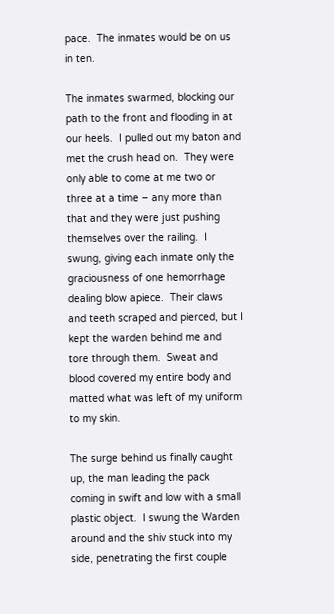pace.  The inmates would be on us in ten.

The inmates swarmed, blocking our path to the front and flooding in at our heels.  I pulled out my baton and met the crush head on.  They were only able to come at me two or three at a time – any more than that and they were just pushing themselves over the railing.  I swung, giving each inmate only the graciousness of one hemorrhage dealing blow apiece.  Their claws and teeth scraped and pierced, but I kept the warden behind me and tore through them.  Sweat and blood covered my entire body and matted what was left of my uniform to my skin.

The surge behind us finally caught up, the man leading the pack coming in swift and low with a small plastic object.  I swung the Warden around and the shiv stuck into my side, penetrating the first couple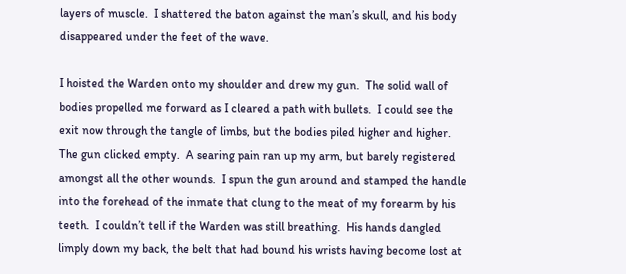layers of muscle.  I shattered the baton against the man’s skull, and his body disappeared under the feet of the wave.

I hoisted the Warden onto my shoulder and drew my gun.  The solid wall of bodies propelled me forward as I cleared a path with bullets.  I could see the exit now through the tangle of limbs, but the bodies piled higher and higher.  The gun clicked empty.  A searing pain ran up my arm, but barely registered amongst all the other wounds.  I spun the gun around and stamped the handle into the forehead of the inmate that clung to the meat of my forearm by his teeth.  I couldn’t tell if the Warden was still breathing.  His hands dangled limply down my back, the belt that had bound his wrists having become lost at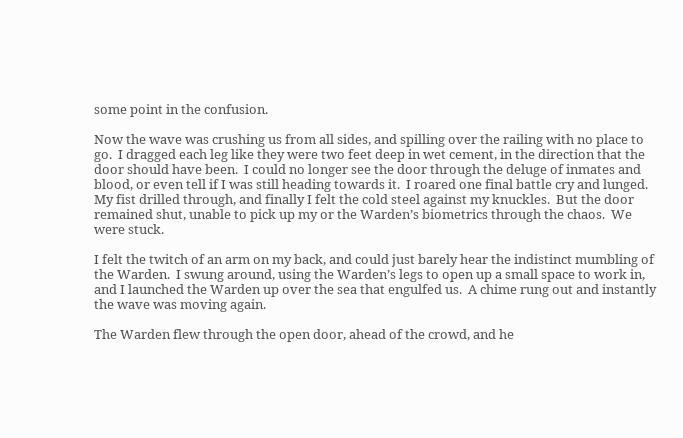some point in the confusion.

Now the wave was crushing us from all sides, and spilling over the railing with no place to go.  I dragged each leg like they were two feet deep in wet cement, in the direction that the door should have been.  I could no longer see the door through the deluge of inmates and blood, or even tell if I was still heading towards it.  I roared one final battle cry and lunged.  My fist drilled through, and finally I felt the cold steel against my knuckles.  But the door remained shut, unable to pick up my or the Warden’s biometrics through the chaos.  We were stuck.

I felt the twitch of an arm on my back, and could just barely hear the indistinct mumbling of the Warden.  I swung around, using the Warden’s legs to open up a small space to work in, and I launched the Warden up over the sea that engulfed us.  A chime rung out and instantly the wave was moving again.

The Warden flew through the open door, ahead of the crowd, and he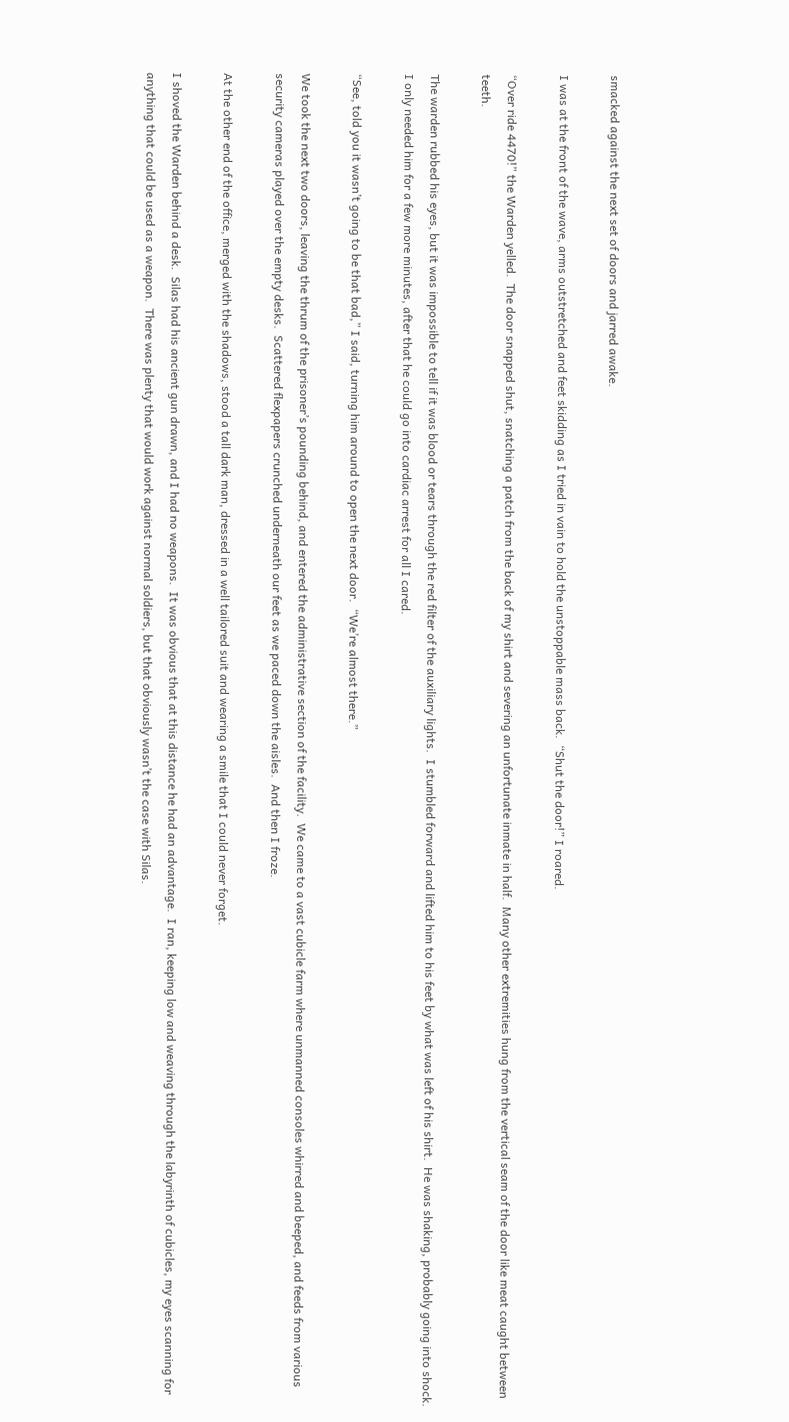smacked against the next set of doors and jarred awake.

I was at the front of the wave, arms outstretched and feet skidding as I tried in vain to hold the unstoppable mass back.  “Shut the door!” I roared.

“Over ride 4470!” the Warden yelled.  The door snapped shut, snatching a patch from the back of my shirt and severing an unfortunate inmate in half.  Many other extremities hung from the vertical seam of the door like meat caught between teeth.

The warden rubbed his eyes, but it was impossible to tell if it was blood or tears through the red filter of the auxiliary lights.  I stumbled forward and lifted him to his feet by what was left of his shirt.  He was shaking, probably going into shock.  I only needed him for a few more minutes, after that he could go into cardiac arrest for all I cared.

“See, told you it wasn’t going to be that bad,” I said, turning him around to open the next door.  “We’re almost there.”

We took the next two doors, leaving the thrum of the prisoner’s pounding behind, and entered the administrative section of the facility.  We came to a vast cubicle farm where unmanned consoles whirred and beeped, and feeds from various security cameras played over the empty desks.  Scattered flexpapers crunched underneath our feet as we paced down the aisles.  And then I froze.

At the other end of the office, merged with the shadows, stood a tall dark man, dressed in a well tailored suit and wearing a smile that I could never forget.

I shoved the Warden behind a desk.  Silas had his ancient gun drawn, and I had no weapons.  It was obvious that at this distance he had an advantage.  I ran, keeping low and weaving through the labyrinth of cubicles, my eyes scanning for anything that could be used as a weapon.  There was plenty that would work against normal soldiers, but that obviously wasn’t the case with Silas.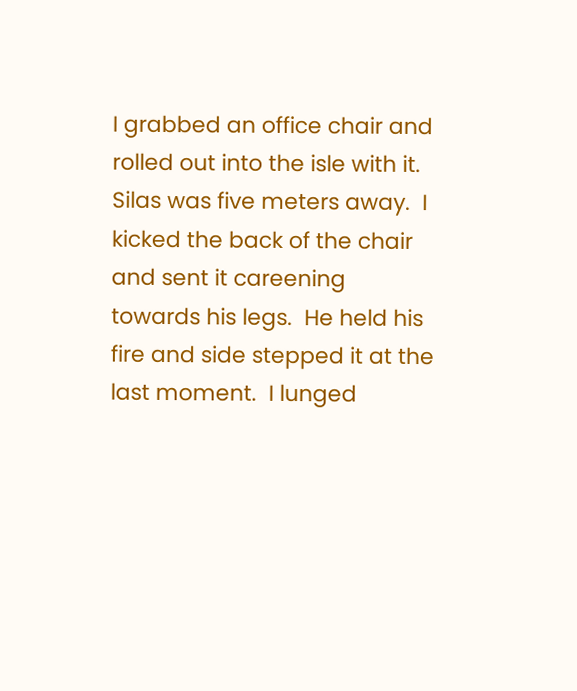I grabbed an office chair and rolled out into the isle with it.  Silas was five meters away.  I kicked the back of the chair and sent it careening towards his legs.  He held his fire and side stepped it at the last moment.  I lunged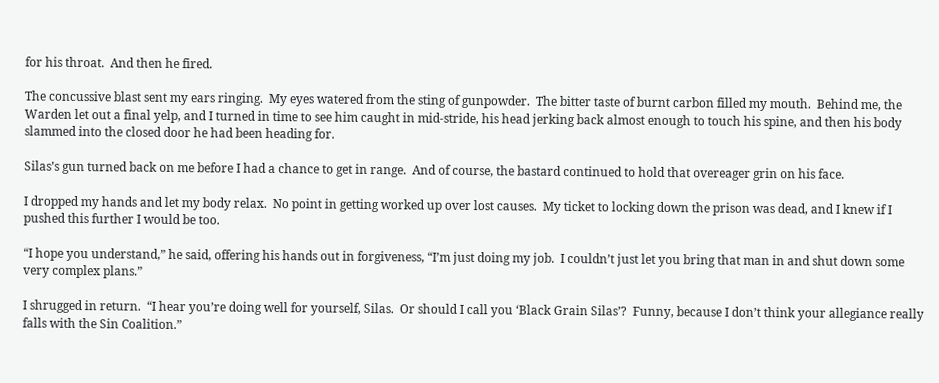for his throat.  And then he fired.

The concussive blast sent my ears ringing.  My eyes watered from the sting of gunpowder.  The bitter taste of burnt carbon filled my mouth.  Behind me, the Warden let out a final yelp, and I turned in time to see him caught in mid-stride, his head jerking back almost enough to touch his spine, and then his body slammed into the closed door he had been heading for.

Silas’s gun turned back on me before I had a chance to get in range.  And of course, the bastard continued to hold that overeager grin on his face.

I dropped my hands and let my body relax.  No point in getting worked up over lost causes.  My ticket to locking down the prison was dead, and I knew if I pushed this further I would be too.

“I hope you understand,” he said, offering his hands out in forgiveness, “I’m just doing my job.  I couldn’t just let you bring that man in and shut down some very complex plans.”

I shrugged in return.  “I hear you’re doing well for yourself, Silas.  Or should I call you ‘Black Grain Silas’?  Funny, because I don’t think your allegiance really falls with the Sin Coalition.”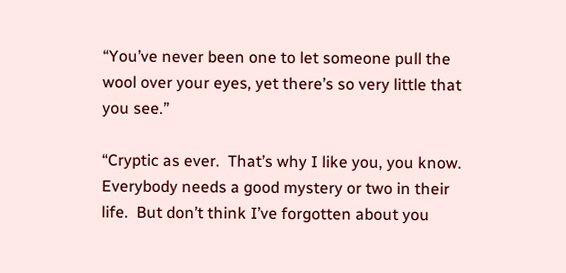“You’ve never been one to let someone pull the wool over your eyes, yet there’s so very little that you see.”

“Cryptic as ever.  That’s why I like you, you know.  Everybody needs a good mystery or two in their life.  But don’t think I’ve forgotten about you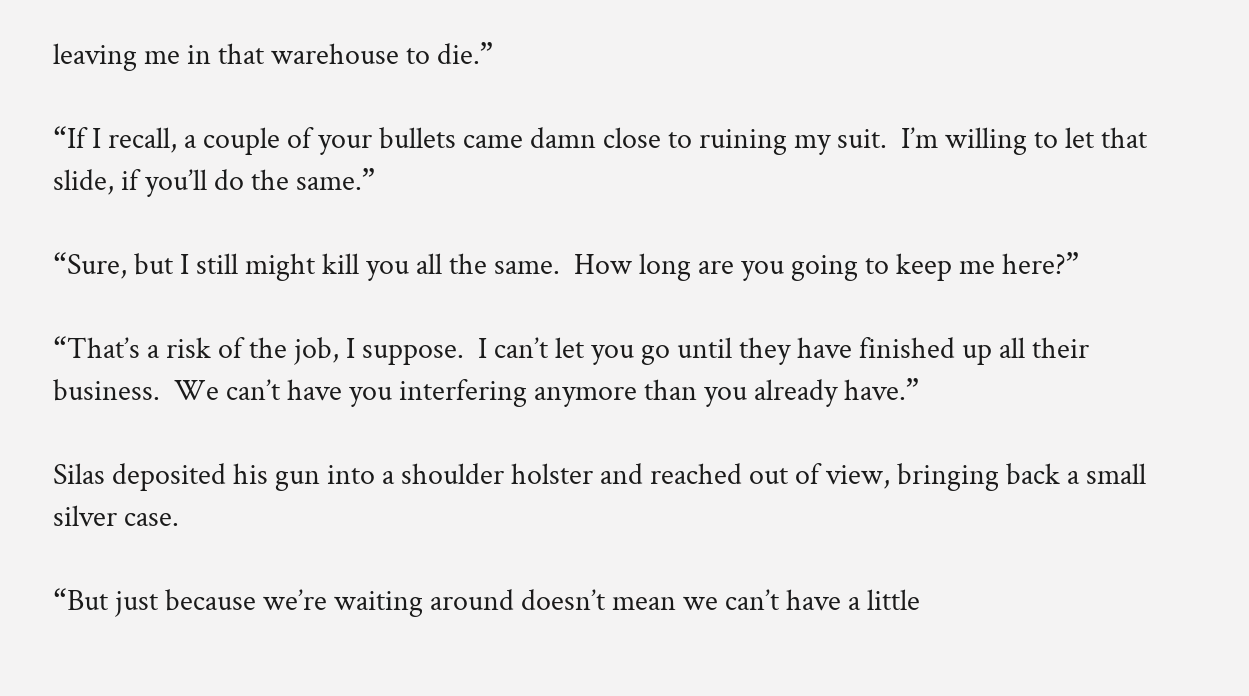leaving me in that warehouse to die.”

“If I recall, a couple of your bullets came damn close to ruining my suit.  I’m willing to let that slide, if you’ll do the same.”

“Sure, but I still might kill you all the same.  How long are you going to keep me here?”

“That’s a risk of the job, I suppose.  I can’t let you go until they have finished up all their business.  We can’t have you interfering anymore than you already have.”

Silas deposited his gun into a shoulder holster and reached out of view, bringing back a small silver case.

“But just because we’re waiting around doesn’t mean we can’t have a little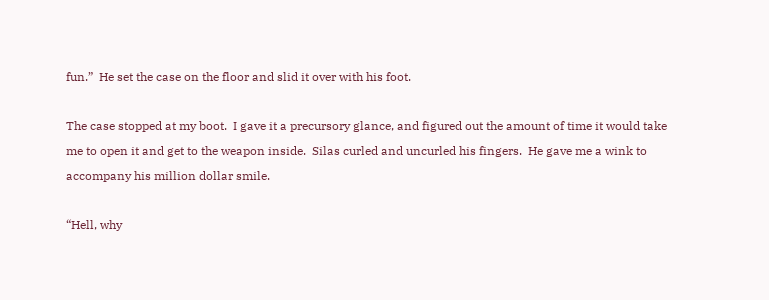fun.”  He set the case on the floor and slid it over with his foot.

The case stopped at my boot.  I gave it a precursory glance, and figured out the amount of time it would take me to open it and get to the weapon inside.  Silas curled and uncurled his fingers.  He gave me a wink to accompany his million dollar smile.

“Hell, why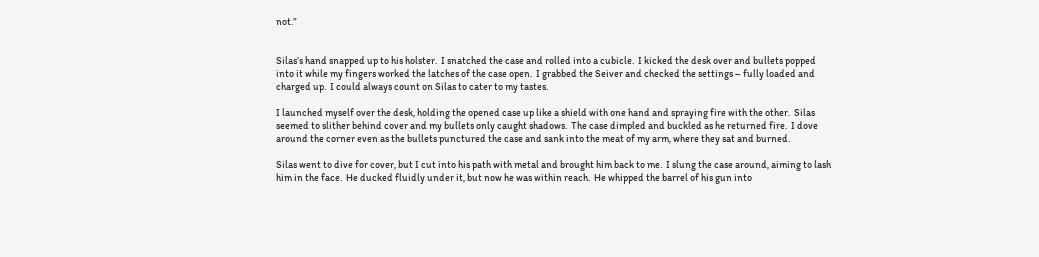not.”


Silas’s hand snapped up to his holster.  I snatched the case and rolled into a cubicle.  I kicked the desk over and bullets popped into it while my fingers worked the latches of the case open.  I grabbed the Seiver and checked the settings – fully loaded and charged up.  I could always count on Silas to cater to my tastes.

I launched myself over the desk, holding the opened case up like a shield with one hand and spraying fire with the other.  Silas seemed to slither behind cover and my bullets only caught shadows.  The case dimpled and buckled as he returned fire.  I dove around the corner even as the bullets punctured the case and sank into the meat of my arm, where they sat and burned.

Silas went to dive for cover, but I cut into his path with metal and brought him back to me.  I slung the case around, aiming to lash him in the face.  He ducked fluidly under it, but now he was within reach.  He whipped the barrel of his gun into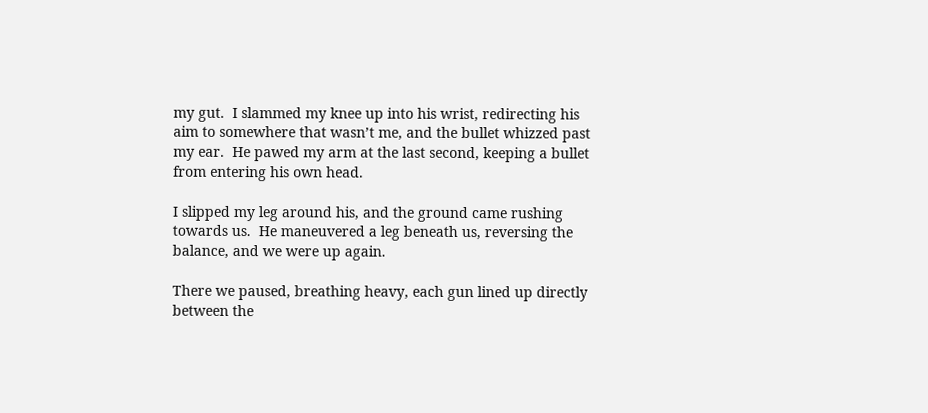my gut.  I slammed my knee up into his wrist, redirecting his aim to somewhere that wasn’t me, and the bullet whizzed past my ear.  He pawed my arm at the last second, keeping a bullet from entering his own head.

I slipped my leg around his, and the ground came rushing towards us.  He maneuvered a leg beneath us, reversing the balance, and we were up again.

There we paused, breathing heavy, each gun lined up directly between the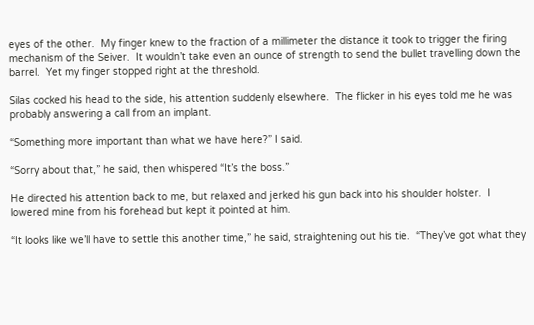eyes of the other.  My finger knew to the fraction of a millimeter the distance it took to trigger the firing mechanism of the Seiver.  It wouldn’t take even an ounce of strength to send the bullet travelling down the barrel.  Yet my finger stopped right at the threshold.

Silas cocked his head to the side, his attention suddenly elsewhere.  The flicker in his eyes told me he was probably answering a call from an implant.

“Something more important than what we have here?” I said.

“Sorry about that,” he said, then whispered “It’s the boss.”

He directed his attention back to me, but relaxed and jerked his gun back into his shoulder holster.  I lowered mine from his forehead but kept it pointed at him.

“It looks like we’ll have to settle this another time,” he said, straightening out his tie.  “They’ve got what they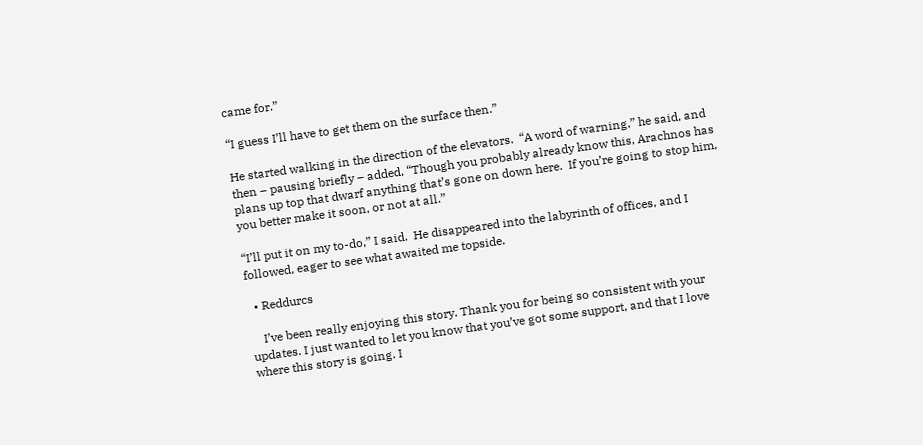came for.”

“I guess I’ll have to get them on the surface then.”

He started walking in the direction of the elevators.  “A word of warning,” he said, and then – pausing briefly – added, “Though you probably already know this, Arachnos has plans up top that dwarf anything that’s gone on down here.  If you’re going to stop him, you better make it soon, or not at all.”

“I’ll put it on my to-do,” I said.  He disappeared into the labyrinth of offices, and I followed, eager to see what awaited me topside.

  • Reddurcs

    I’ve been really enjoying this story. Thank you for being so consistent with your updates. I just wanted to let you know that you’ve got some support, and that I love where this story is going. I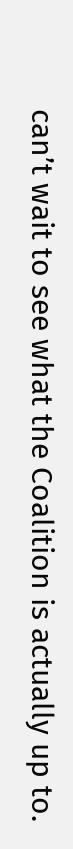can’t wait to see what the Coalition is actually up to.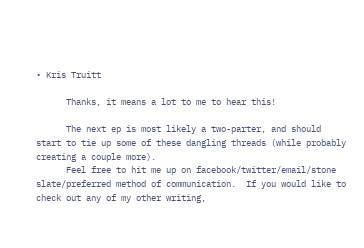• Kris Truitt

      Thanks, it means a lot to me to hear this!

      The next ep is most likely a two-parter, and should start to tie up some of these dangling threads (while probably creating a couple more).
      Feel free to hit me up on facebook/twitter/email/stone slate/preferred method of communication.  If you would like to check out any of my other writing,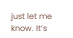just let me know. It’s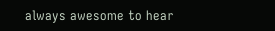always awesome to hear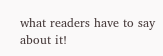what readers have to say about it!